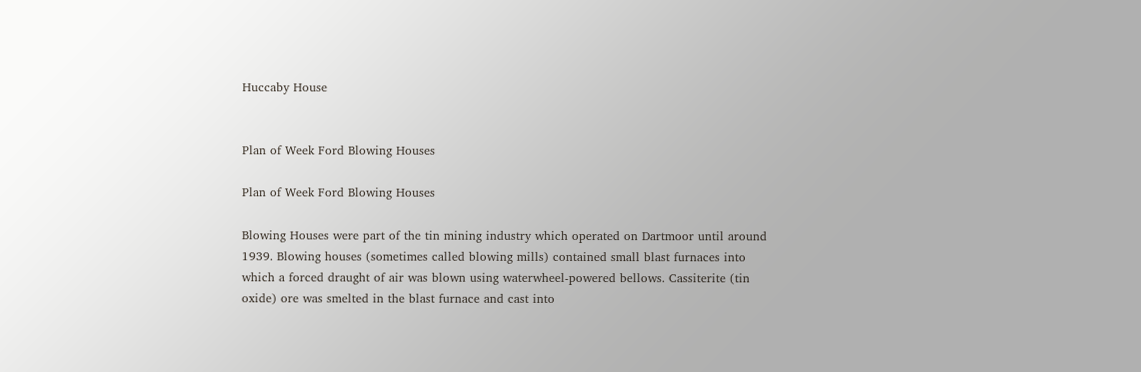Huccaby House


Plan of Week Ford Blowing Houses

Plan of Week Ford Blowing Houses

Blowing Houses were part of the tin mining industry which operated on Dartmoor until around 1939. Blowing houses (sometimes called blowing mills) contained small blast furnaces into which a forced draught of air was blown using waterwheel-powered bellows. Cassiterite (tin oxide) ore was smelted in the blast furnace and cast into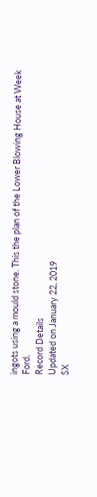ingots using a mould stone. This the plan of the Lower Blowing House at Week Ford.
Record Details
Updated on January 22, 2019
SX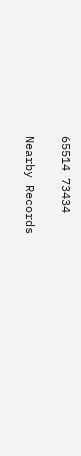65514 73434

Nearby Records